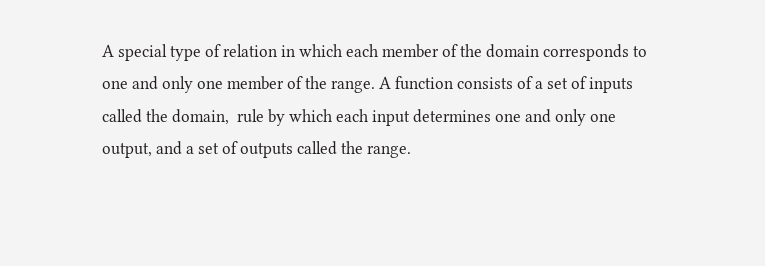A special type of relation in which each member of the domain corresponds to one and only one member of the range. A function consists of a set of inputs called the domain,  rule by which each input determines one and only one output, and a set of outputs called the range.